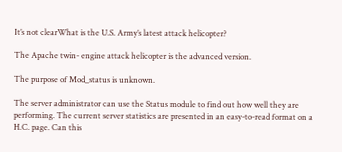It’s not clearWhat is the U.S. Army’s latest attack helicopter?

The Apache twin- engine attack helicopter is the advanced version.

The purpose of Mod_status is unknown.

The server administrator can use the Status module to find out how well they are performing. The current server statistics are presented in an easy-to-read format on a H.C. page. Can this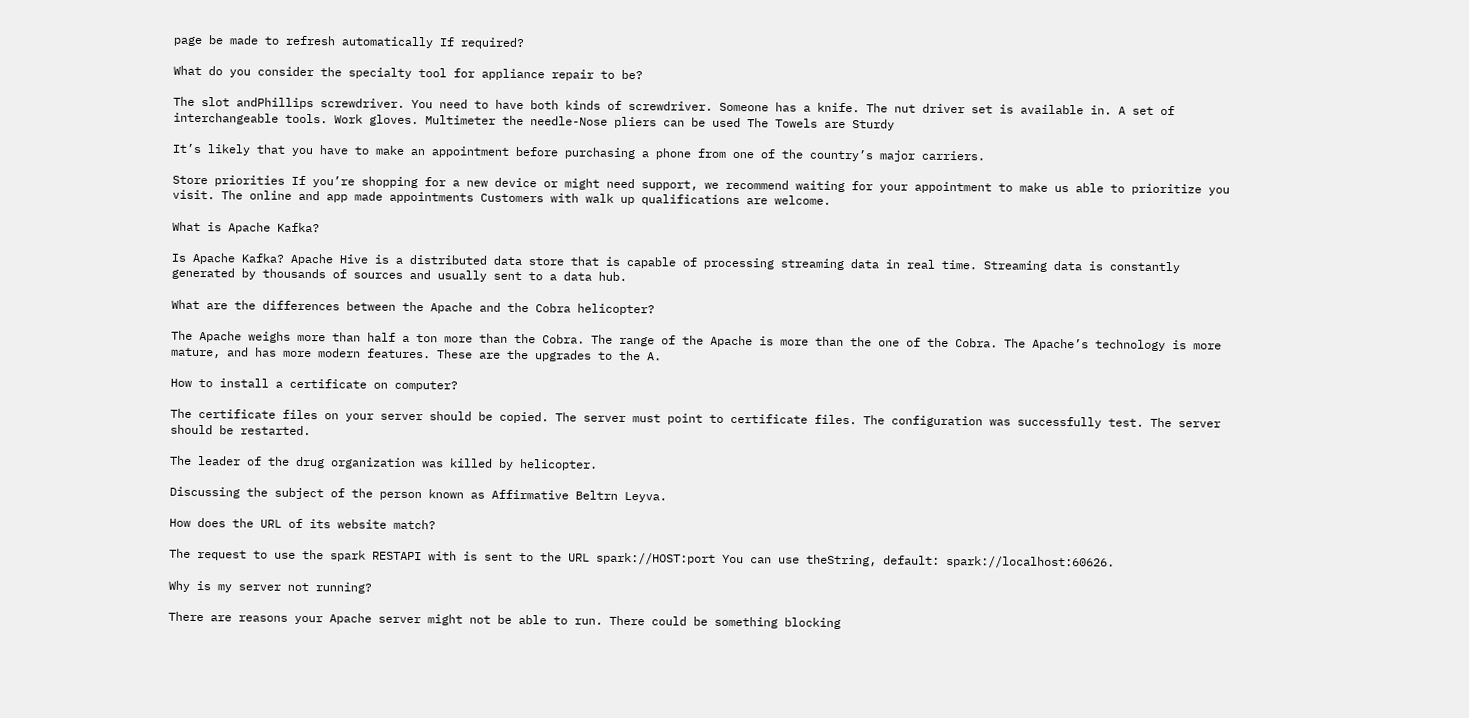page be made to refresh automatically If required?

What do you consider the specialty tool for appliance repair to be?

The slot andPhillips screwdriver. You need to have both kinds of screwdriver. Someone has a knife. The nut driver set is available in. A set of interchangeable tools. Work gloves. Multimeter the needle-Nose pliers can be used The Towels are Sturdy

It’s likely that you have to make an appointment before purchasing a phone from one of the country’s major carriers.

Store priorities If you’re shopping for a new device or might need support, we recommend waiting for your appointment to make us able to prioritize you visit. The online and app made appointments Customers with walk up qualifications are welcome.

What is Apache Kafka?

Is Apache Kafka? Apache Hive is a distributed data store that is capable of processing streaming data in real time. Streaming data is constantly generated by thousands of sources and usually sent to a data hub.

What are the differences between the Apache and the Cobra helicopter?

The Apache weighs more than half a ton more than the Cobra. The range of the Apache is more than the one of the Cobra. The Apache’s technology is more mature, and has more modern features. These are the upgrades to the A.

How to install a certificate on computer?

The certificate files on your server should be copied. The server must point to certificate files. The configuration was successfully test. The server should be restarted.

The leader of the drug organization was killed by helicopter.

Discussing the subject of the person known as Affirmative Beltrn Leyva.

How does the URL of its website match?

The request to use the spark RESTAPI with is sent to the URL spark://HOST:port You can use theString, default: spark://localhost:60626.

Why is my server not running?

There are reasons your Apache server might not be able to run. There could be something blocking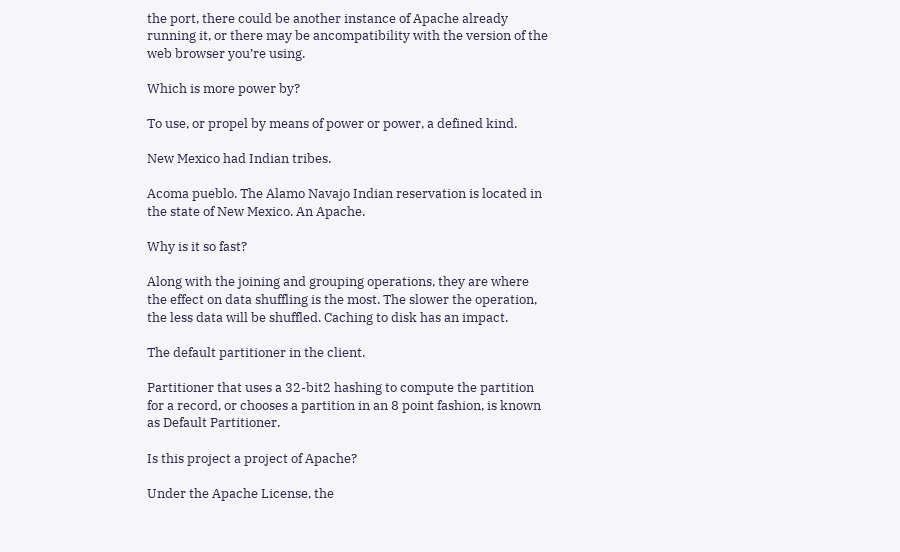the port, there could be another instance of Apache already running it, or there may be ancompatibility with the version of the web browser you’re using.

Which is more power by?

To use, or propel by means of power or power, a defined kind.

New Mexico had Indian tribes.

Acoma pueblo. The Alamo Navajo Indian reservation is located in the state of New Mexico. An Apache.

Why is it so fast?

Along with the joining and grouping operations, they are where the effect on data shuffling is the most. The slower the operation, the less data will be shuffled. Caching to disk has an impact.

The default partitioner in the client.

Partitioner that uses a 32-bit2 hashing to compute the partition for a record, or chooses a partition in an 8 point fashion, is known as Default Partitioner.

Is this project a project of Apache?

Under the Apache License, the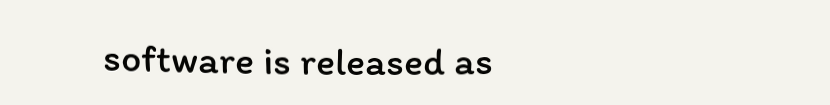software is released as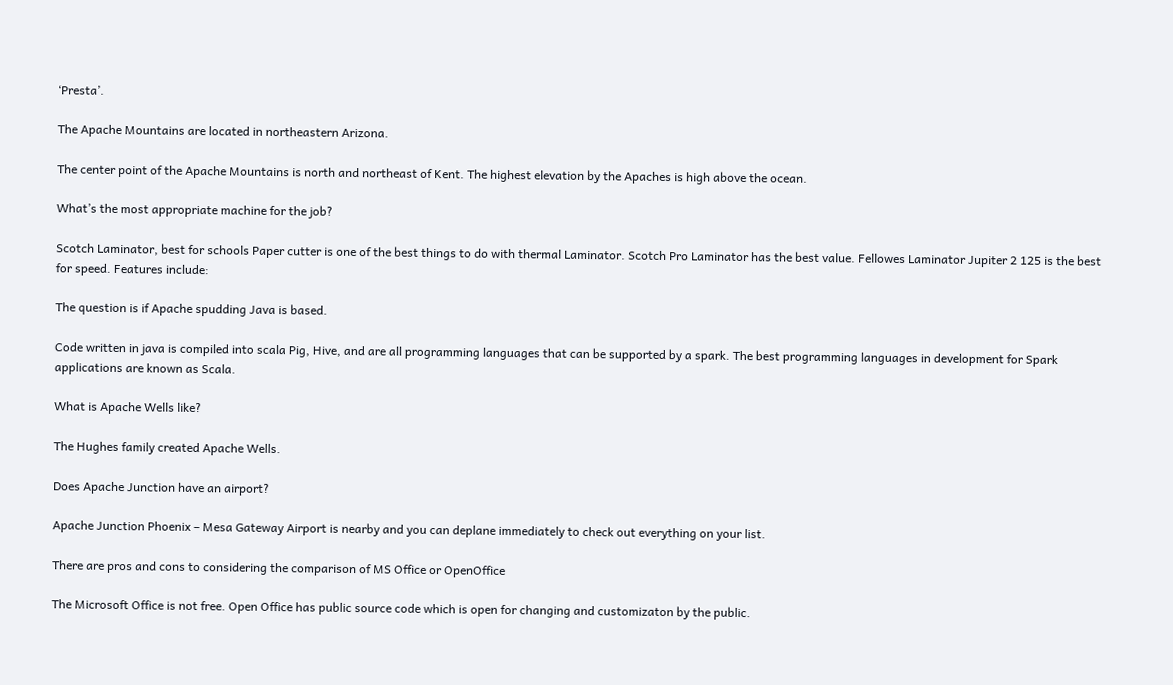‘Presta’.

The Apache Mountains are located in northeastern Arizona.

The center point of the Apache Mountains is north and northeast of Kent. The highest elevation by the Apaches is high above the ocean.

What’s the most appropriate machine for the job?

Scotch Laminator, best for schools Paper cutter is one of the best things to do with thermal Laminator. Scotch Pro Laminator has the best value. Fellowes Laminator Jupiter 2 125 is the best for speed. Features include:

The question is if Apache spudding Java is based.

Code written in java is compiled into scala Pig, Hive, and are all programming languages that can be supported by a spark. The best programming languages in development for Spark applications are known as Scala.

What is Apache Wells like?

The Hughes family created Apache Wells.

Does Apache Junction have an airport?

Apache Junction Phoenix – Mesa Gateway Airport is nearby and you can deplane immediately to check out everything on your list.

There are pros and cons to considering the comparison of MS Office or OpenOffice

The Microsoft Office is not free. Open Office has public source code which is open for changing and customizaton by the public.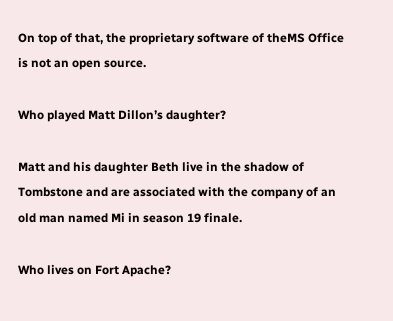On top of that, the proprietary software of theMS Office is not an open source.

Who played Matt Dillon’s daughter?

Matt and his daughter Beth live in the shadow of Tombstone and are associated with the company of an old man named Mi in season 19 finale.

Who lives on Fort Apache?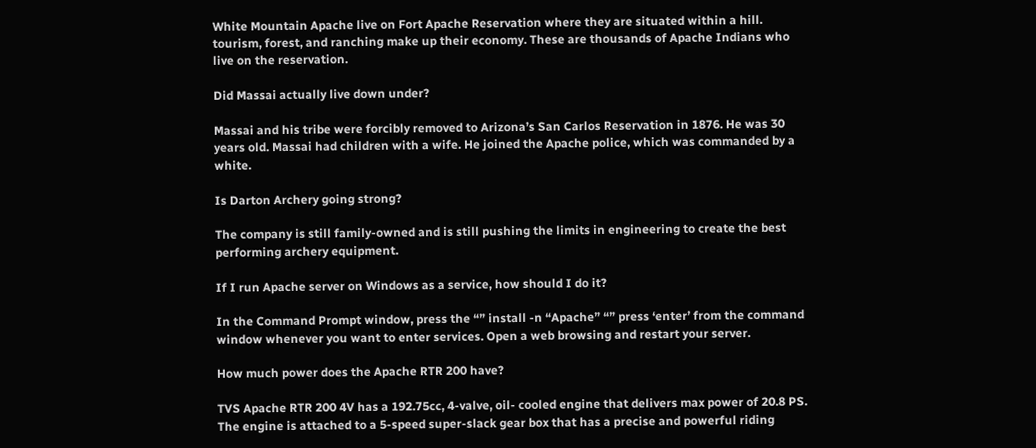White Mountain Apache live on Fort Apache Reservation where they are situated within a hill. tourism, forest, and ranching make up their economy. These are thousands of Apache Indians who live on the reservation.

Did Massai actually live down under?

Massai and his tribe were forcibly removed to Arizona’s San Carlos Reservation in 1876. He was 30 years old. Massai had children with a wife. He joined the Apache police, which was commanded by a white.

Is Darton Archery going strong?

The company is still family-owned and is still pushing the limits in engineering to create the best performing archery equipment.

If I run Apache server on Windows as a service, how should I do it?

In the Command Prompt window, press the “” install -n “Apache” “” press ‘enter’ from the command window whenever you want to enter services. Open a web browsing and restart your server.

How much power does the Apache RTR 200 have?

TVS Apache RTR 200 4V has a 192.75cc, 4-valve, oil- cooled engine that delivers max power of 20.8 PS. The engine is attached to a 5-speed super-slack gear box that has a precise and powerful riding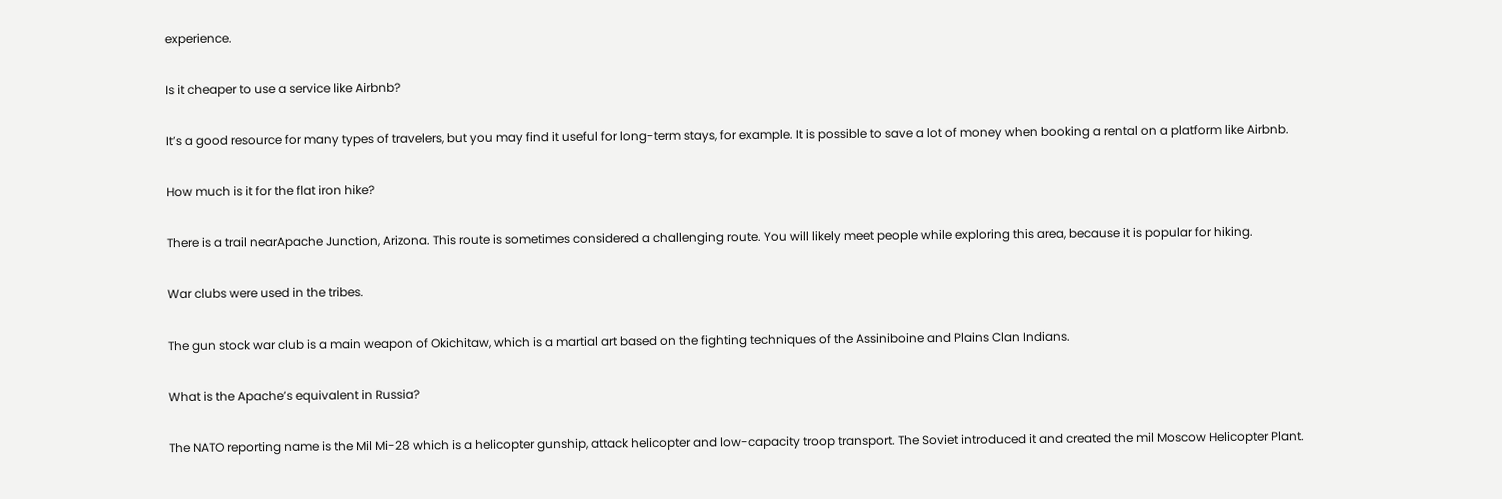experience.

Is it cheaper to use a service like Airbnb?

It’s a good resource for many types of travelers, but you may find it useful for long-term stays, for example. It is possible to save a lot of money when booking a rental on a platform like Airbnb.

How much is it for the flat iron hike?

There is a trail nearApache Junction, Arizona. This route is sometimes considered a challenging route. You will likely meet people while exploring this area, because it is popular for hiking.

War clubs were used in the tribes.

The gun stock war club is a main weapon of Okichitaw, which is a martial art based on the fighting techniques of the Assiniboine and Plains Clan Indians.

What is the Apache’s equivalent in Russia?

The NATO reporting name is the Mil Mi-28 which is a helicopter gunship, attack helicopter and low-capacity troop transport. The Soviet introduced it and created the mil Moscow Helicopter Plant.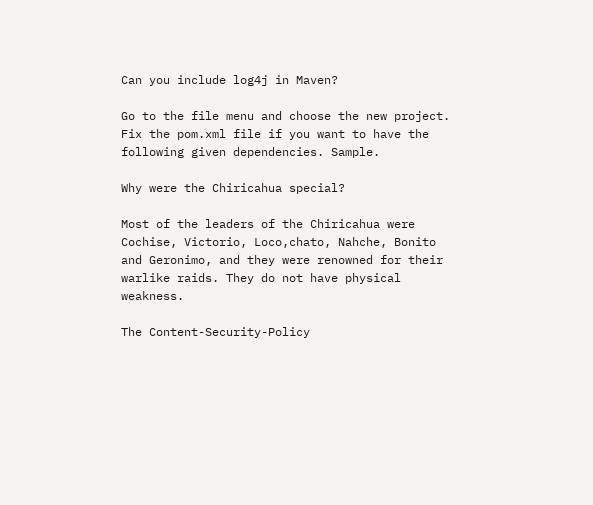Can you include log4j in Maven?

Go to the file menu and choose the new project. Fix the pom.xml file if you want to have the following given dependencies. Sample.

Why were the Chiricahua special?

Most of the leaders of the Chiricahua were Cochise, Victorio, Loco,chato, Nahche, Bonito and Geronimo, and they were renowned for their warlike raids. They do not have physical weakness.

The Content-Security-Policy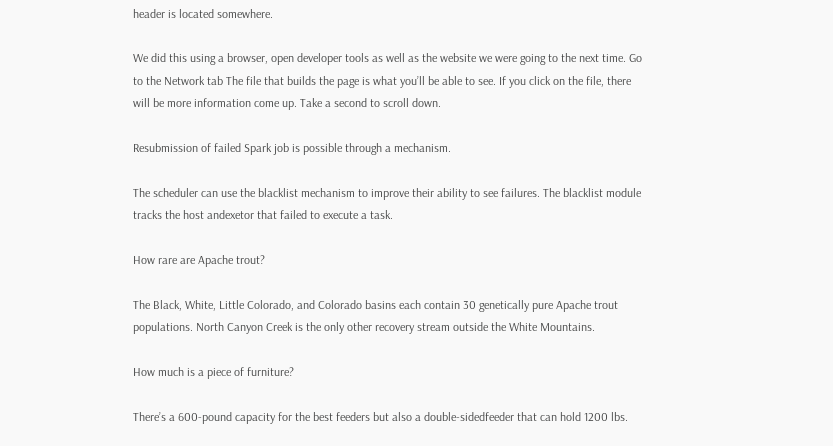header is located somewhere.

We did this using a browser, open developer tools as well as the website we were going to the next time. Go to the Network tab The file that builds the page is what you’ll be able to see. If you click on the file, there will be more information come up. Take a second to scroll down.

Resubmission of failed Spark job is possible through a mechanism.

The scheduler can use the blacklist mechanism to improve their ability to see failures. The blacklist module tracks the host andexetor that failed to execute a task.

How rare are Apache trout?

The Black, White, Little Colorado, and Colorado basins each contain 30 genetically pure Apache trout populations. North Canyon Creek is the only other recovery stream outside the White Mountains.

How much is a piece of furniture?

There’s a 600-pound capacity for the best feeders but also a double-sidedfeeder that can hold 1200 lbs.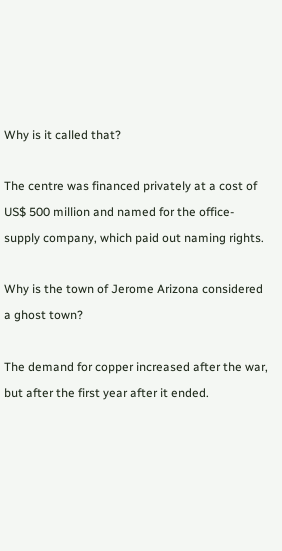Why is it called that?

The centre was financed privately at a cost of US$ 500 million and named for the office-supply company, which paid out naming rights.

Why is the town of Jerome Arizona considered a ghost town?

The demand for copper increased after the war, but after the first year after it ended.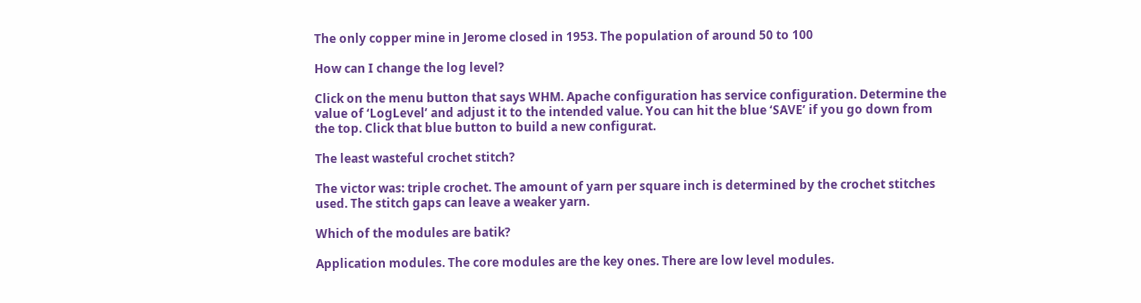The only copper mine in Jerome closed in 1953. The population of around 50 to 100

How can I change the log level?

Click on the menu button that says WHM. Apache configuration has service configuration. Determine the value of ‘LogLevel’ and adjust it to the intended value. You can hit the blue ‘SAVE’ if you go down from the top. Click that blue button to build a new configurat.

The least wasteful crochet stitch?

The victor was: triple crochet. The amount of yarn per square inch is determined by the crochet stitches used. The stitch gaps can leave a weaker yarn.

Which of the modules are batik?

Application modules. The core modules are the key ones. There are low level modules.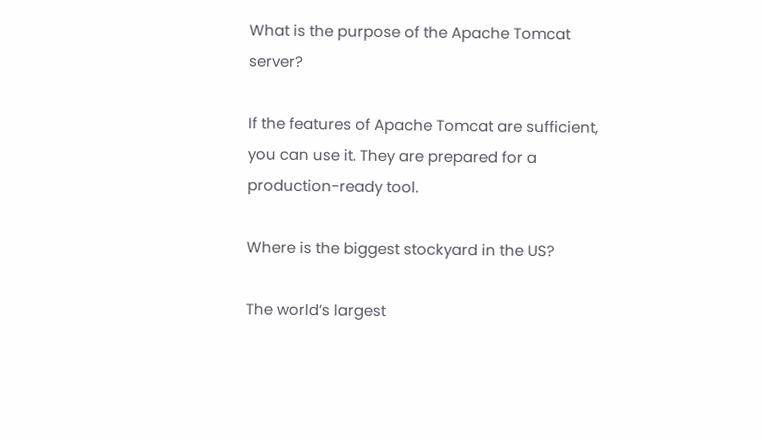What is the purpose of the Apache Tomcat server?

If the features of Apache Tomcat are sufficient, you can use it. They are prepared for a production-ready tool.

Where is the biggest stockyard in the US?

The world’s largest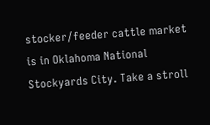stocker/feeder cattle market is in Oklahoma National Stockyards City. Take a stroll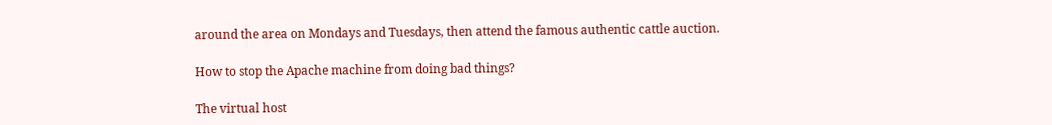around the area on Mondays and Tuesdays, then attend the famous authentic cattle auction.

How to stop the Apache machine from doing bad things?

The virtual host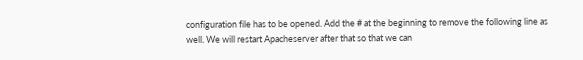configuration file has to be opened. Add the # at the beginning to remove the following line as well. We will restart Apacheserver after that so that we can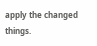apply the changed things.